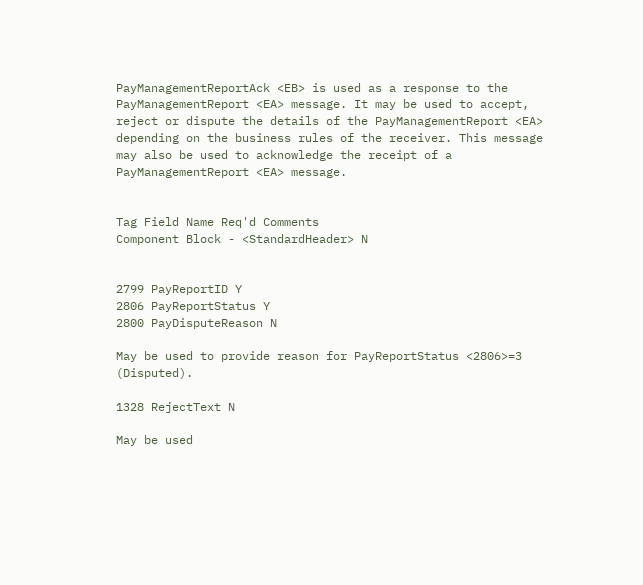PayManagementReportAck <EB> is used as a response to the PayManagementReport <EA> message. It may be used to accept, reject or dispute the details of the PayManagementReport <EA> depending on the business rules of the receiver. This message may also be used to acknowledge the receipt of a PayManagementReport <EA> message.


Tag Field Name Req'd Comments
Component Block - <StandardHeader> N


2799 PayReportID Y
2806 PayReportStatus Y
2800 PayDisputeReason N

May be used to provide reason for PayReportStatus <2806>=3 (Disputed).

1328 RejectText N

May be used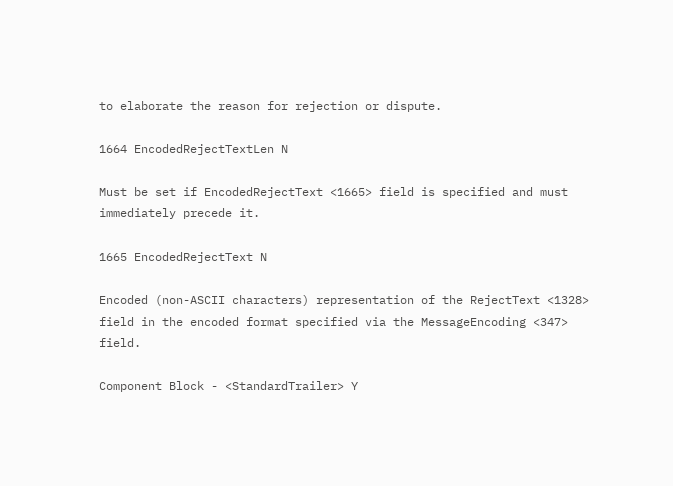to elaborate the reason for rejection or dispute.

1664 EncodedRejectTextLen N

Must be set if EncodedRejectText <1665> field is specified and must immediately precede it.

1665 EncodedRejectText N

Encoded (non-ASCII characters) representation of the RejectText <1328> field in the encoded format specified via the MessageEncoding <347> field.

Component Block - <StandardTrailer> Y